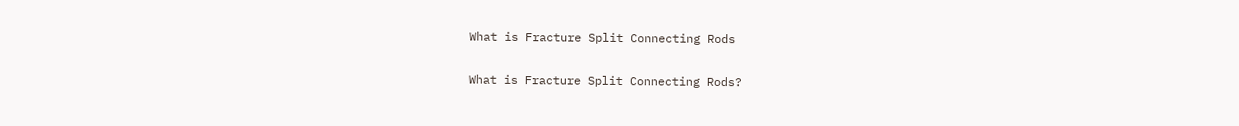What is Fracture Split Connecting Rods

What is Fracture Split Connecting Rods?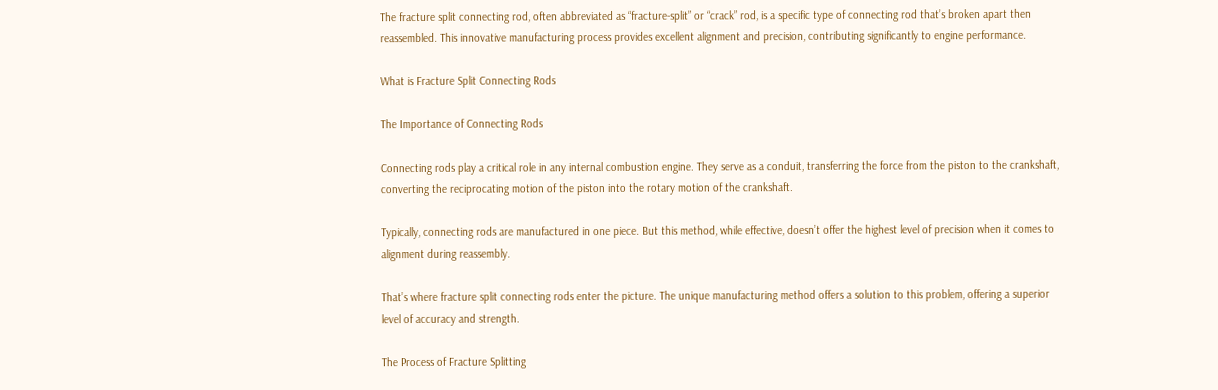The fracture split connecting rod, often abbreviated as “fracture-split” or “crack” rod, is a specific type of connecting rod that’s broken apart then reassembled. This innovative manufacturing process provides excellent alignment and precision, contributing significantly to engine performance.

What is Fracture Split Connecting Rods

The Importance of Connecting Rods

Connecting rods play a critical role in any internal combustion engine. They serve as a conduit, transferring the force from the piston to the crankshaft, converting the reciprocating motion of the piston into the rotary motion of the crankshaft.

Typically, connecting rods are manufactured in one piece. But this method, while effective, doesn’t offer the highest level of precision when it comes to alignment during reassembly.

That’s where fracture split connecting rods enter the picture. The unique manufacturing method offers a solution to this problem, offering a superior level of accuracy and strength.

The Process of Fracture Splitting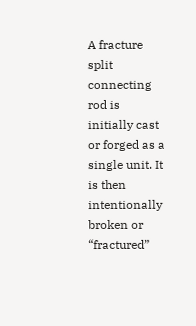A fracture split connecting rod is initially cast or forged as a single unit. It is then intentionally broken or “fractured”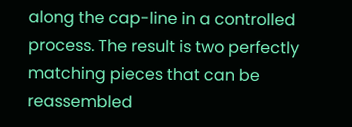along the cap-line in a controlled process. The result is two perfectly matching pieces that can be reassembled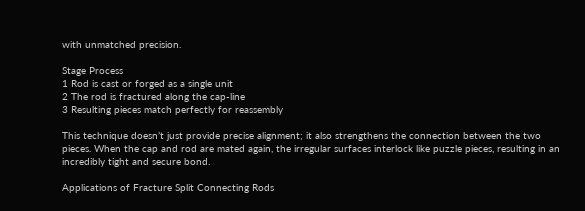with unmatched precision.

Stage Process
1 Rod is cast or forged as a single unit
2 The rod is fractured along the cap-line
3 Resulting pieces match perfectly for reassembly

This technique doesn’t just provide precise alignment; it also strengthens the connection between the two pieces. When the cap and rod are mated again, the irregular surfaces interlock like puzzle pieces, resulting in an incredibly tight and secure bond.

Applications of Fracture Split Connecting Rods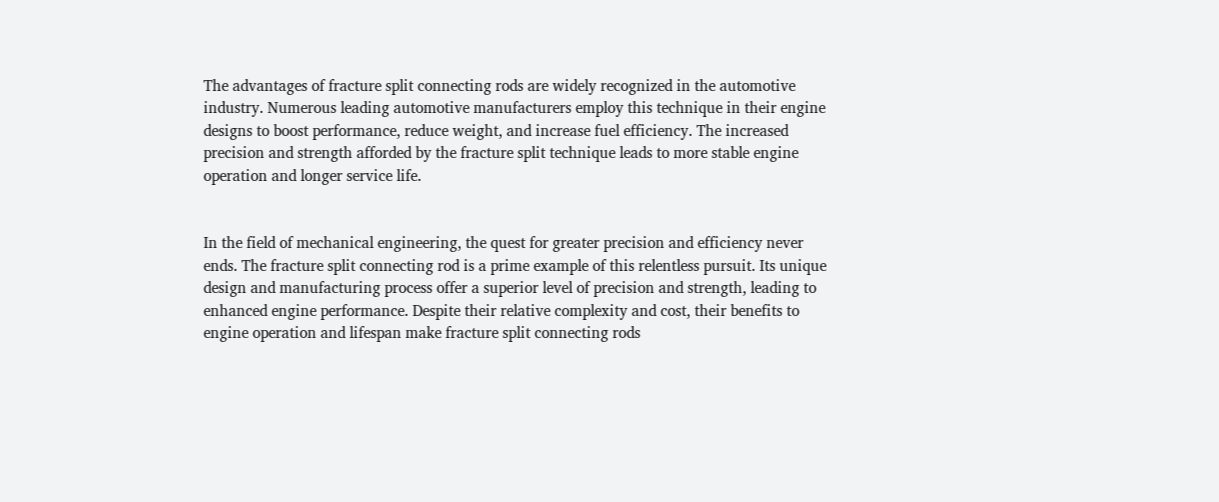The advantages of fracture split connecting rods are widely recognized in the automotive industry. Numerous leading automotive manufacturers employ this technique in their engine designs to boost performance, reduce weight, and increase fuel efficiency. The increased precision and strength afforded by the fracture split technique leads to more stable engine operation and longer service life.


In the field of mechanical engineering, the quest for greater precision and efficiency never ends. The fracture split connecting rod is a prime example of this relentless pursuit. Its unique design and manufacturing process offer a superior level of precision and strength, leading to enhanced engine performance. Despite their relative complexity and cost, their benefits to engine operation and lifespan make fracture split connecting rods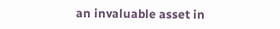an invaluable asset in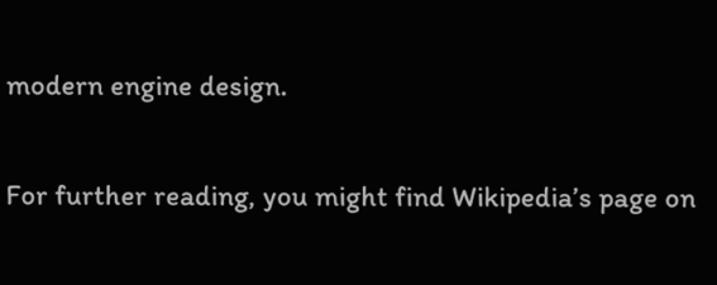modern engine design.

For further reading, you might find Wikipedia’s page on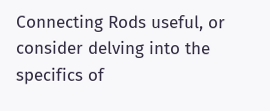Connecting Rods useful, or consider delving into the specifics of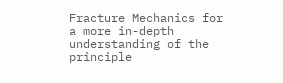Fracture Mechanics for a more in-depth understanding of the principle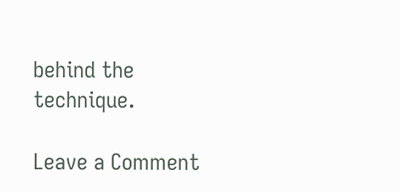behind the technique.

Leave a Comment